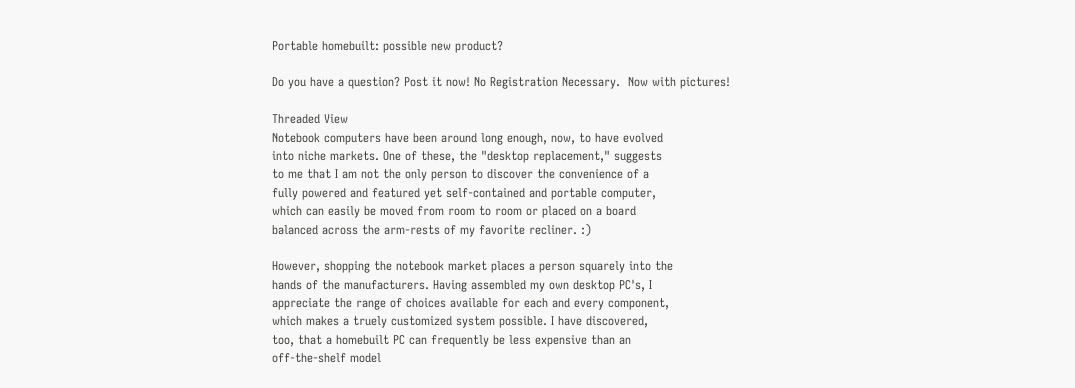Portable homebuilt: possible new product?

Do you have a question? Post it now! No Registration Necessary.  Now with pictures!

Threaded View
Notebook computers have been around long enough, now, to have evolved
into niche markets. One of these, the "desktop replacement," suggests
to me that I am not the only person to discover the convenience of a
fully powered and featured yet self-contained and portable computer,
which can easily be moved from room to room or placed on a board
balanced across the arm-rests of my favorite recliner. :)

However, shopping the notebook market places a person squarely into the
hands of the manufacturers. Having assembled my own desktop PC's, I
appreciate the range of choices available for each and every component,
which makes a truely customized system possible. I have discovered,
too, that a homebuilt PC can frequently be less expensive than an
off-the-shelf model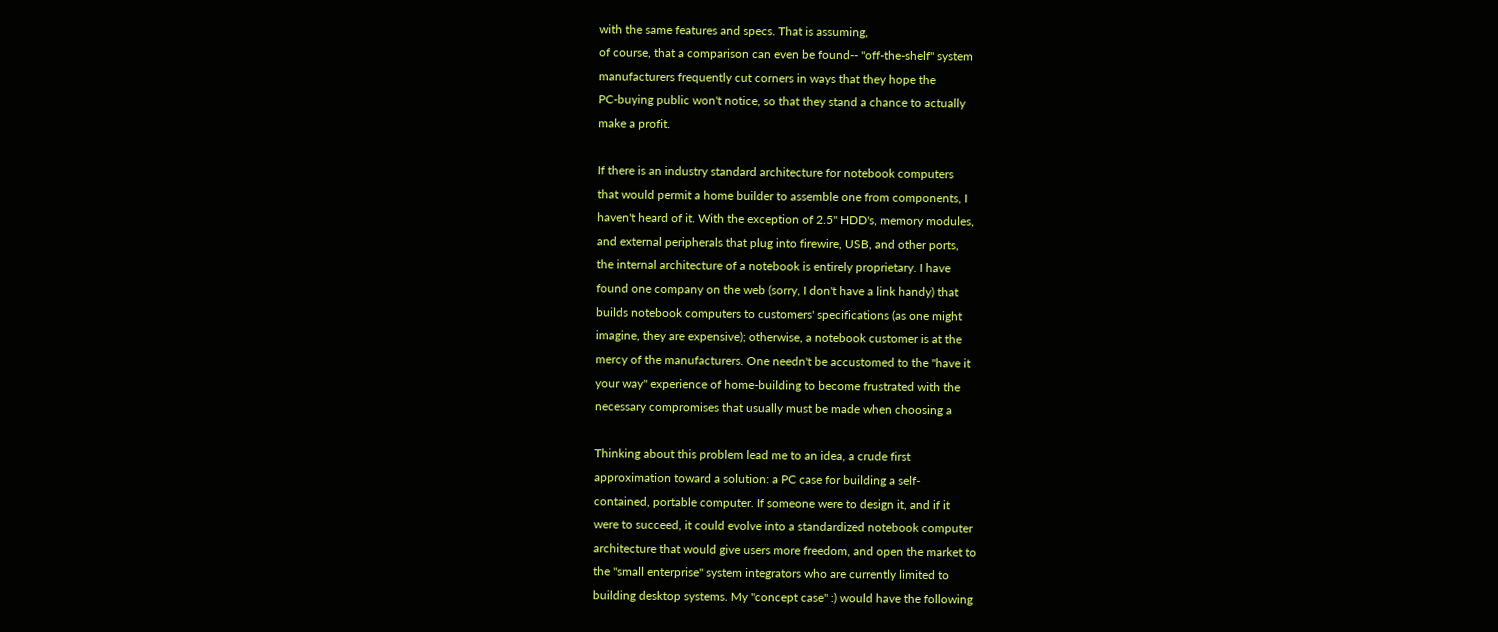with the same features and specs. That is assuming,
of course, that a comparison can even be found-- "off-the-shelf" system
manufacturers frequently cut corners in ways that they hope the
PC-buying public won't notice, so that they stand a chance to actually
make a profit.

If there is an industry standard architecture for notebook computers
that would permit a home builder to assemble one from components, I
haven't heard of it. With the exception of 2.5" HDD's, memory modules,
and external peripherals that plug into firewire, USB, and other ports,
the internal architecture of a notebook is entirely proprietary. I have
found one company on the web (sorry, I don't have a link handy) that
builds notebook computers to customers' specifications (as one might
imagine, they are expensive); otherwise, a notebook customer is at the
mercy of the manufacturers. One needn't be accustomed to the "have it
your way" experience of home-building to become frustrated with the
necessary compromises that usually must be made when choosing a

Thinking about this problem lead me to an idea, a crude first
approximation toward a solution: a PC case for building a self-
contained, portable computer. If someone were to design it, and if it
were to succeed, it could evolve into a standardized notebook computer
architecture that would give users more freedom, and open the market to
the "small enterprise" system integrators who are currently limited to
building desktop systems. My "concept case" :) would have the following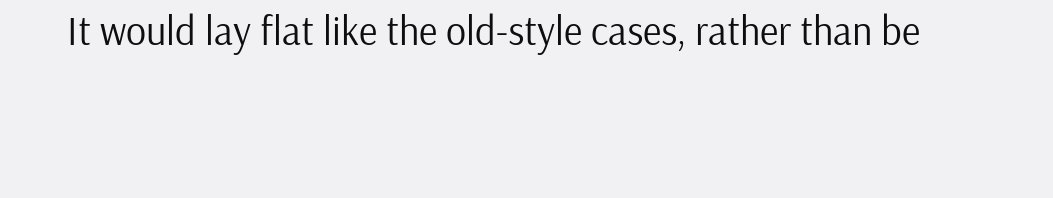It would lay flat like the old-style cases, rather than be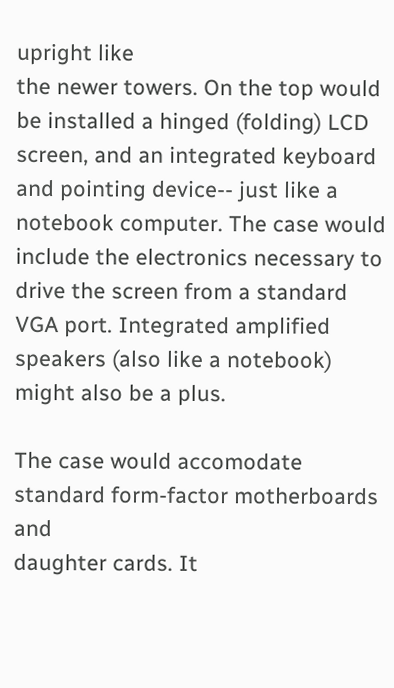upright like
the newer towers. On the top would be installed a hinged (folding) LCD
screen, and an integrated keyboard and pointing device-- just like a
notebook computer. The case would include the electronics necessary to
drive the screen from a standard VGA port. Integrated amplified
speakers (also like a notebook) might also be a plus.

The case would accomodate standard form-factor motherboards and
daughter cards. It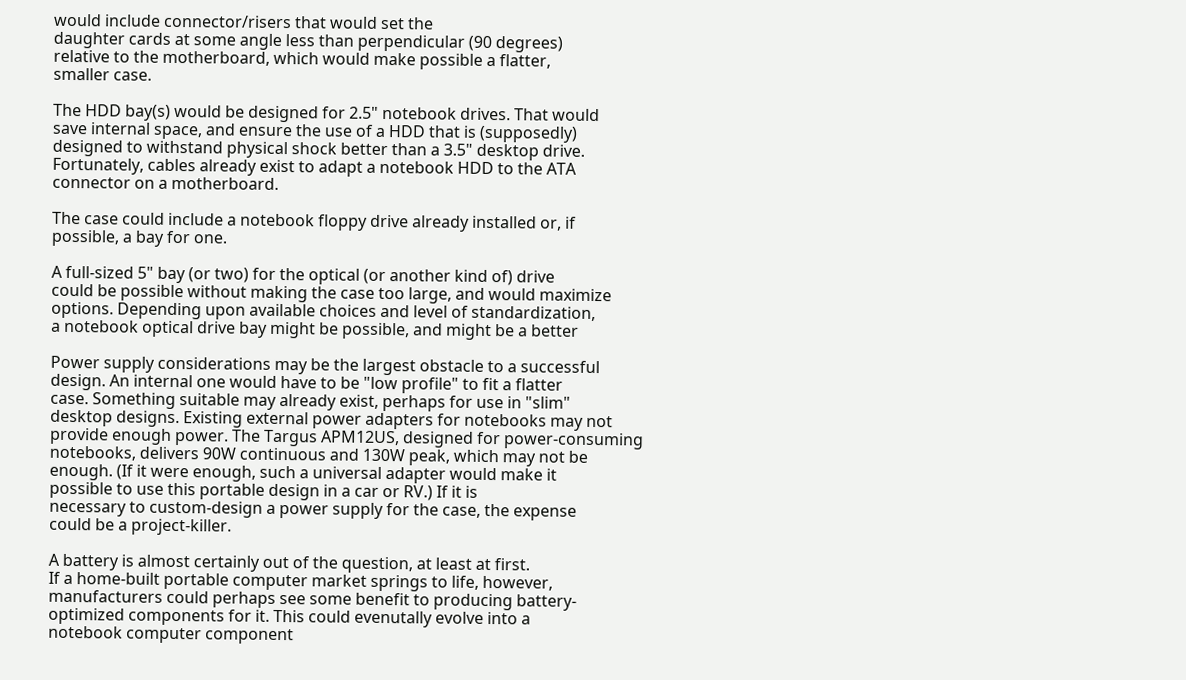would include connector/risers that would set the
daughter cards at some angle less than perpendicular (90 degrees)
relative to the motherboard, which would make possible a flatter,
smaller case.

The HDD bay(s) would be designed for 2.5" notebook drives. That would
save internal space, and ensure the use of a HDD that is (supposedly)
designed to withstand physical shock better than a 3.5" desktop drive.
Fortunately, cables already exist to adapt a notebook HDD to the ATA
connector on a motherboard.

The case could include a notebook floppy drive already installed or, if
possible, a bay for one.

A full-sized 5" bay (or two) for the optical (or another kind of) drive
could be possible without making the case too large, and would maximize
options. Depending upon available choices and level of standardization,
a notebook optical drive bay might be possible, and might be a better

Power supply considerations may be the largest obstacle to a successful
design. An internal one would have to be "low profile" to fit a flatter
case. Something suitable may already exist, perhaps for use in "slim"
desktop designs. Existing external power adapters for notebooks may not
provide enough power. The Targus APM12US, designed for power-consuming
notebooks, delivers 90W continuous and 130W peak, which may not be
enough. (If it were enough, such a universal adapter would make it
possible to use this portable design in a car or RV.) If it is
necessary to custom-design a power supply for the case, the expense
could be a project-killer.

A battery is almost certainly out of the question, at least at first.
If a home-built portable computer market springs to life, however,
manufacturers could perhaps see some benefit to producing battery-
optimized components for it. This could evenutally evolve into a
notebook computer component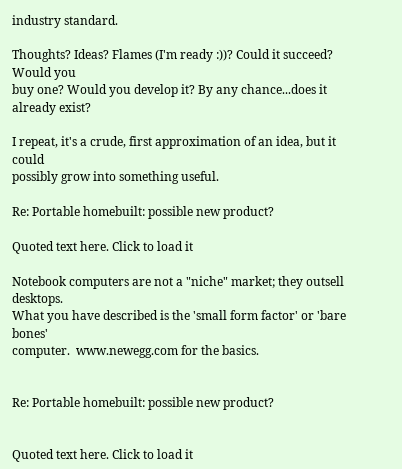industry standard.

Thoughts? Ideas? Flames (I'm ready :))? Could it succeed? Would you
buy one? Would you develop it? By any chance...does it already exist?

I repeat, it's a crude, first approximation of an idea, but it could
possibly grow into something useful.

Re: Portable homebuilt: possible new product?

Quoted text here. Click to load it

Notebook computers are not a "niche" market; they outsell desktops.
What you have described is the 'small form factor' or 'bare bones'
computer.  www.newegg.com for the basics.


Re: Portable homebuilt: possible new product?


Quoted text here. Click to load it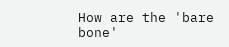How are the 'bare bone'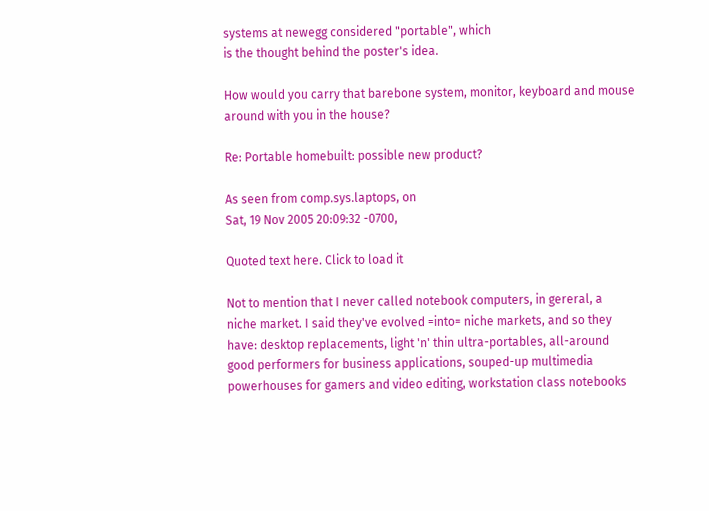systems at newegg considered "portable", which
is the thought behind the poster's idea.

How would you carry that barebone system, monitor, keyboard and mouse
around with you in the house?

Re: Portable homebuilt: possible new product?

As seen from comp.sys.laptops, on
Sat, 19 Nov 2005 20:09:32 -0700,

Quoted text here. Click to load it

Not to mention that I never called notebook computers, in gereral, a
niche market. I said they've evolved =into= niche markets, and so they
have: desktop replacements, light 'n' thin ultra-portables, all-around
good performers for business applications, souped-up multimedia
powerhouses for gamers and video editing, workstation class notebooks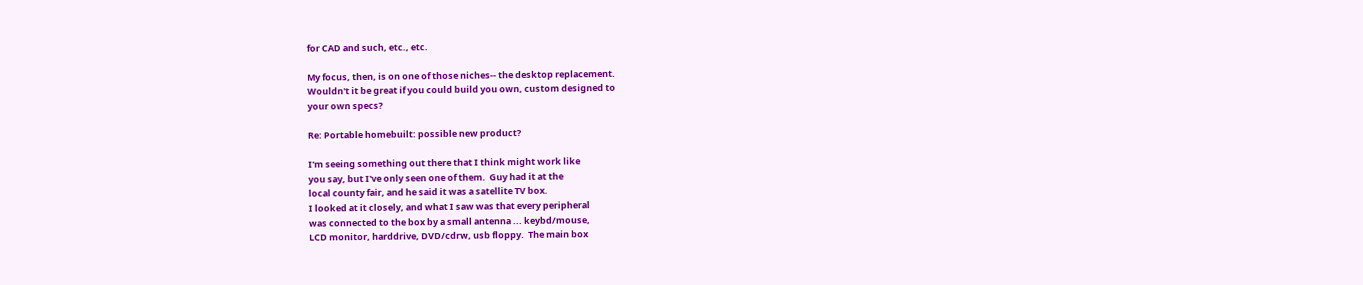for CAD and such, etc., etc.

My focus, then, is on one of those niches-- the desktop replacement.
Wouldn't it be great if you could build you own, custom designed to
your own specs?

Re: Portable homebuilt: possible new product?

I'm seeing something out there that I think might work like
you say, but I've only seen one of them.  Guy had it at the
local county fair, and he said it was a satellite TV box.
I looked at it closely, and what I saw was that every peripheral
was connected to the box by a small antenna ... keybd/mouse,
LCD monitor, harddrive, DVD/cdrw, usb floppy.  The main box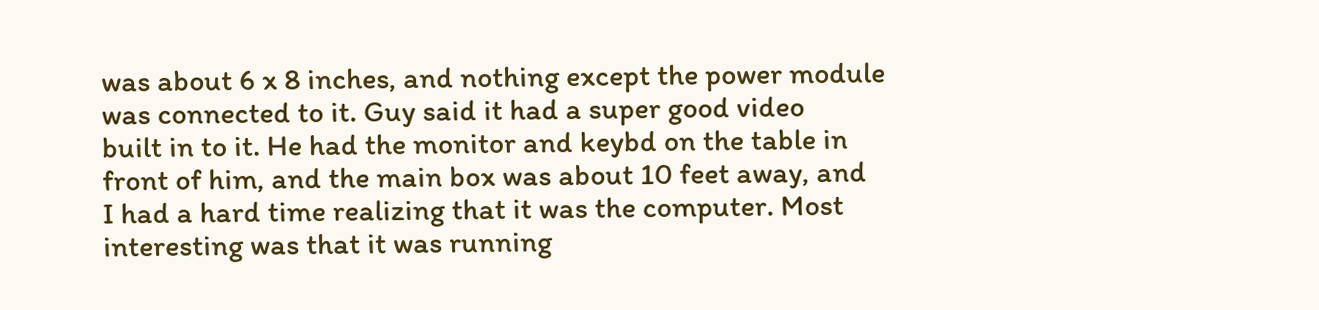was about 6 x 8 inches, and nothing except the power module
was connected to it. Guy said it had a super good video
built in to it. He had the monitor and keybd on the table in
front of him, and the main box was about 10 feet away, and
I had a hard time realizing that it was the computer. Most
interesting was that it was running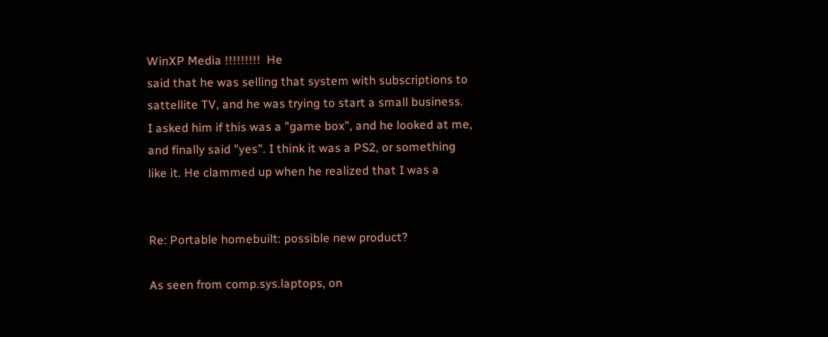WinXP Media !!!!!!!!!  He
said that he was selling that system with subscriptions to
sattellite TV, and he was trying to start a small business.
I asked him if this was a "game box", and he looked at me,
and finally said "yes". I think it was a PS2, or something
like it. He clammed up when he realized that I was a


Re: Portable homebuilt: possible new product?

As seen from comp.sys.laptops, on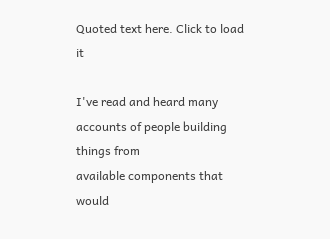Quoted text here. Click to load it

I've read and heard many accounts of people building things from
available components that would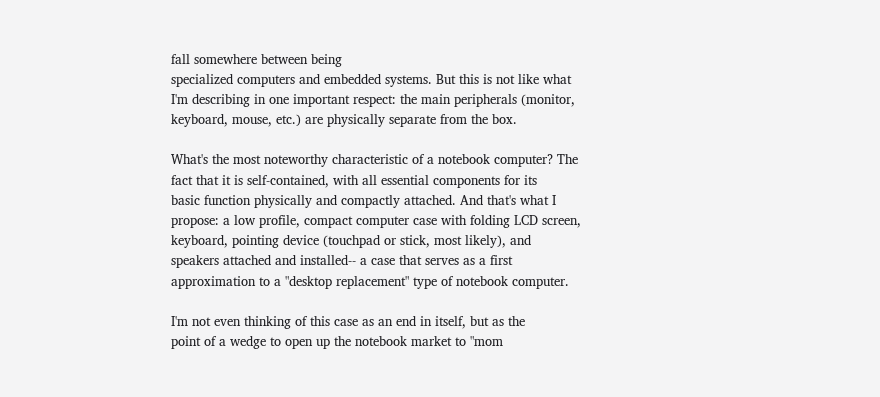fall somewhere between being
specialized computers and embedded systems. But this is not like what
I'm describing in one important respect: the main peripherals (monitor,
keyboard, mouse, etc.) are physically separate from the box.

What's the most noteworthy characteristic of a notebook computer? The
fact that it is self-contained, with all essential components for its
basic function physically and compactly attached. And that's what I
propose: a low profile, compact computer case with folding LCD screen,
keyboard, pointing device (touchpad or stick, most likely), and
speakers attached and installed-- a case that serves as a first
approximation to a "desktop replacement" type of notebook computer.

I'm not even thinking of this case as an end in itself, but as the
point of a wedge to open up the notebook market to "mom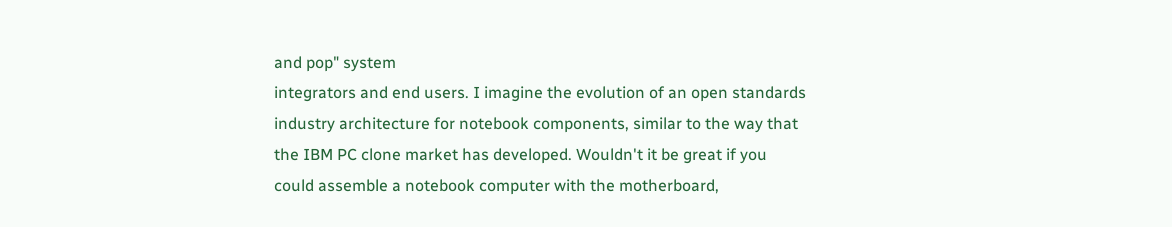and pop" system
integrators and end users. I imagine the evolution of an open standards
industry architecture for notebook components, similar to the way that
the IBM PC clone market has developed. Wouldn't it be great if you
could assemble a notebook computer with the motherboard,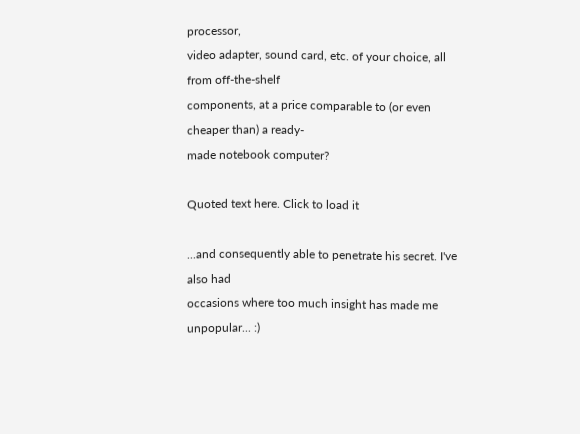processor,
video adapter, sound card, etc. of your choice, all from off-the-shelf
components, at a price comparable to (or even cheaper than) a ready-
made notebook computer?

Quoted text here. Click to load it

...and consequently able to penetrate his secret. I've also had
occasions where too much insight has made me unpopular... :)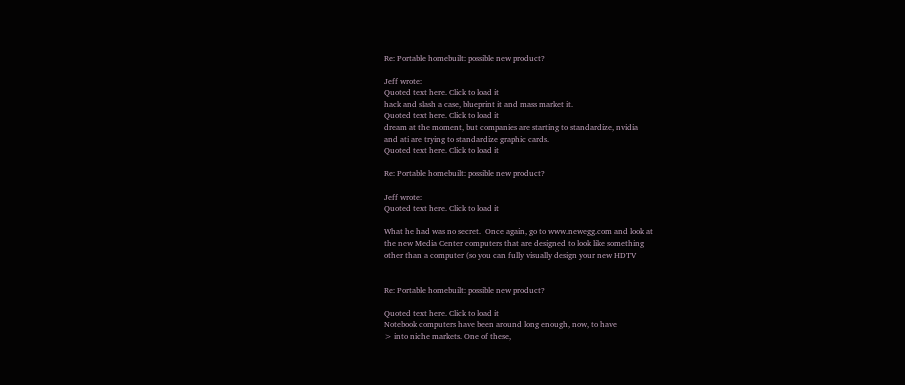Re: Portable homebuilt: possible new product?

Jeff wrote:
Quoted text here. Click to load it
hack and slash a case, blueprint it and mass market it.
Quoted text here. Click to load it
dream at the moment, but companies are starting to standardize, nvidia
and ati are trying to standardize graphic cards.
Quoted text here. Click to load it

Re: Portable homebuilt: possible new product?

Jeff wrote:
Quoted text here. Click to load it

What he had was no secret.  Once again, go to www.newegg.com and look at
the new Media Center computers that are designed to look like something
other than a computer (so you can fully visually design your new HDTV


Re: Portable homebuilt: possible new product?

Quoted text here. Click to load it
Notebook computers have been around long enough, now, to have
> into niche markets. One of these,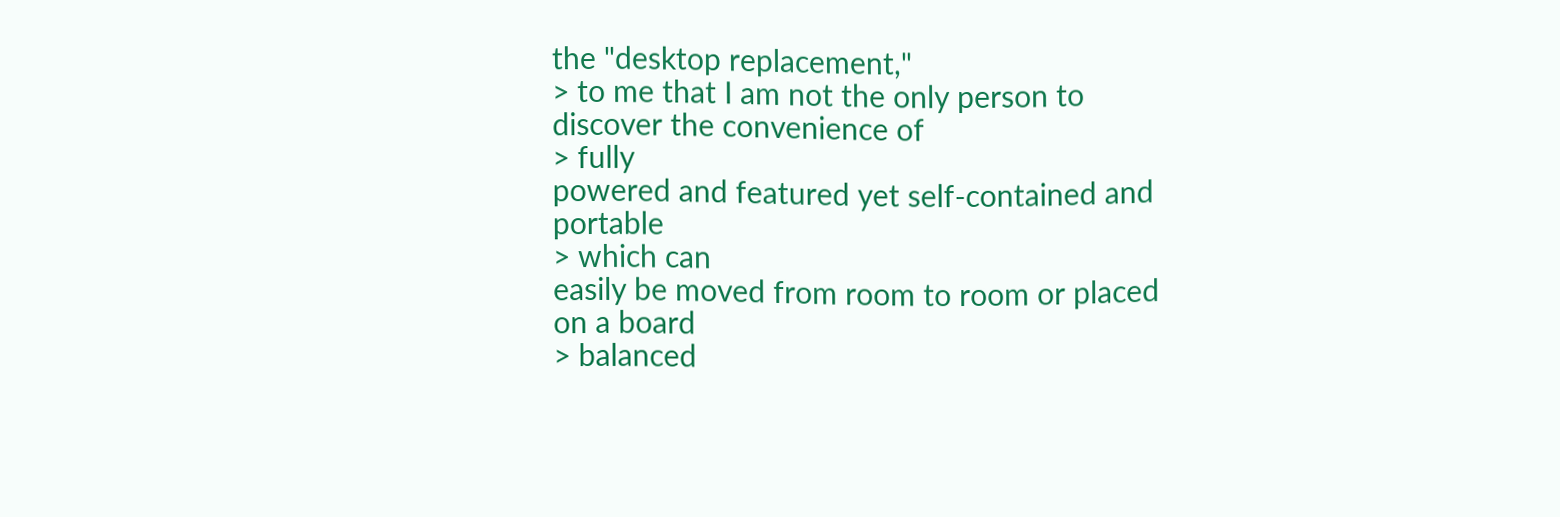the "desktop replacement,"
> to me that I am not the only person to discover the convenience of
> fully
powered and featured yet self-contained and portable
> which can
easily be moved from room to room or placed on a board
> balanced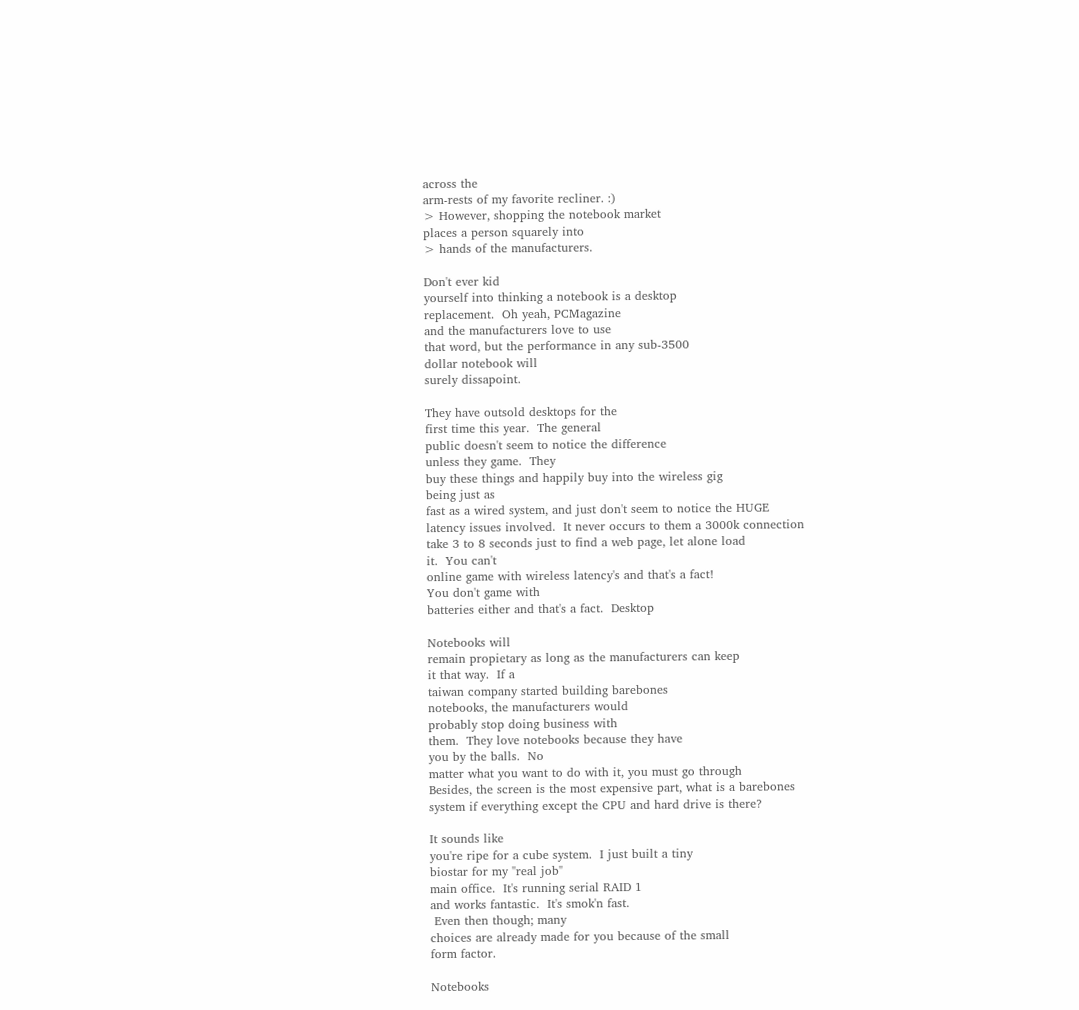across the
arm-rests of my favorite recliner. :)
> However, shopping the notebook market
places a person squarely into
> hands of the manufacturers.

Don't ever kid
yourself into thinking a notebook is a desktop
replacement.  Oh yeah, PCMagazine
and the manufacturers love to use
that word, but the performance in any sub-3500
dollar notebook will
surely dissapoint.

They have outsold desktops for the
first time this year.  The general
public doesn't seem to notice the difference
unless they game.  They
buy these things and happily buy into the wireless gig
being just as
fast as a wired system, and just don't seem to notice the HUGE
latency issues involved.  It never occurs to them a 3000k connection
take 3 to 8 seconds just to find a web page, let alone load
it.  You can't
online game with wireless latency's and that's a fact!
You don't game with
batteries either and that's a fact.  Desktop

Notebooks will
remain propietary as long as the manufacturers can keep
it that way.  If a
taiwan company started building barebones
notebooks, the manufacturers would
probably stop doing business with
them.  They love notebooks because they have
you by the balls.  No
matter what you want to do with it, you must go through
Besides, the screen is the most expensive part, what is a barebones
system if everything except the CPU and hard drive is there?

It sounds like
you're ripe for a cube system.  I just built a tiny
biostar for my "real job"
main office.  It's running serial RAID 1
and works fantastic.  It's smok'n fast.
 Even then though; many
choices are already made for you because of the small
form factor.

Notebooks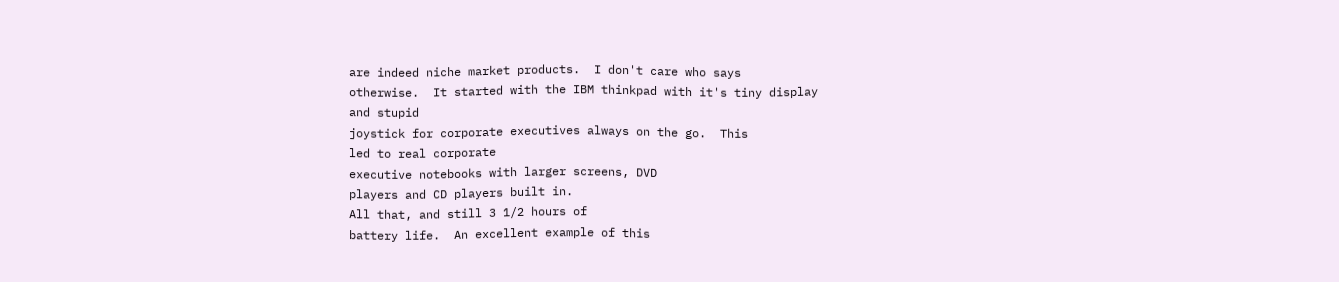are indeed niche market products.  I don't care who says
otherwise.  It started with the IBM thinkpad with it's tiny display
and stupid
joystick for corporate executives always on the go.  This
led to real corporate
executive notebooks with larger screens, DVD
players and CD players built in.
All that, and still 3 1/2 hours of
battery life.  An excellent example of this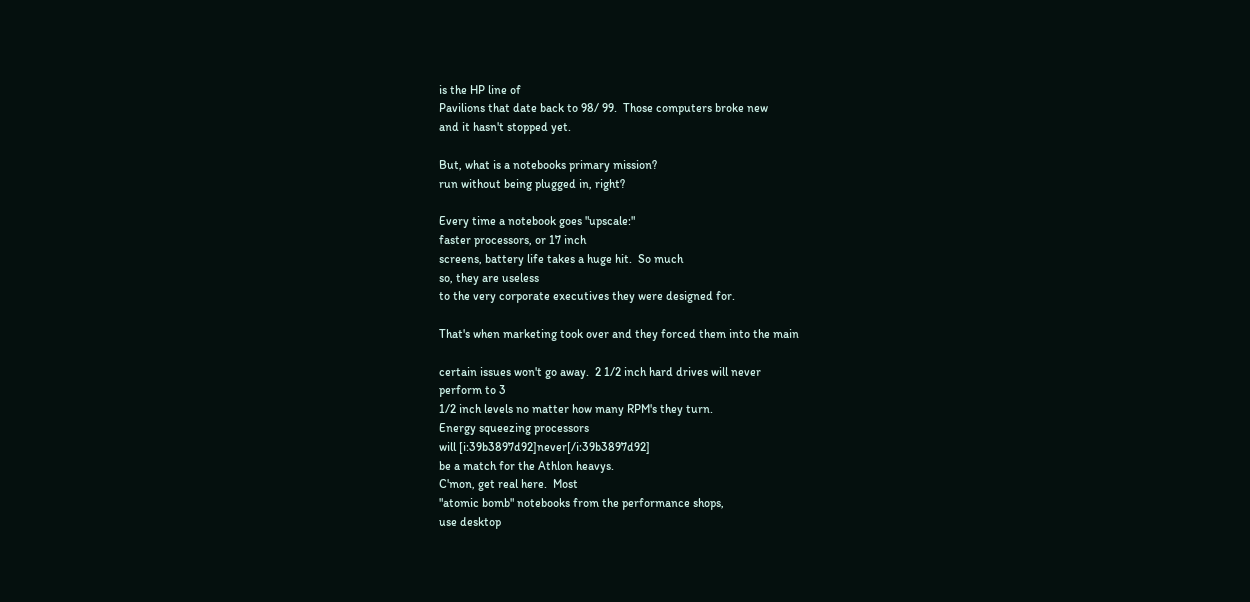is the HP line of
Pavilions that date back to 98/ 99.  Those computers broke new
and it hasn't stopped yet.

But, what is a notebooks primary mission?
run without being plugged in, right?

Every time a notebook goes "upscale:"
faster processors, or 17 inch
screens, battery life takes a huge hit.  So much
so, they are useless
to the very corporate executives they were designed for.

That's when marketing took over and they forced them into the main

certain issues won't go away.  2 1/2 inch hard drives will never
perform to 3
1/2 inch levels no matter how many RPM's they turn.
Energy squeezing processors
will [i:39b3897d92]never[/i:39b3897d92]
be a match for the Athlon heavys.
C'mon, get real here.  Most
"atomic bomb" notebooks from the performance shops,
use desktop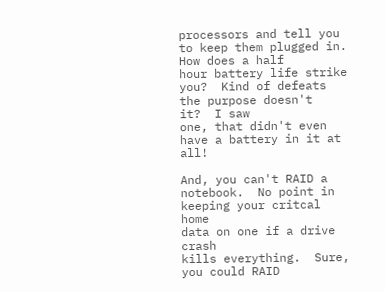processors and tell you to keep them plugged in.  How does a half
hour battery life strike you?  Kind of defeats the purpose doesn't
it?  I saw
one, that didn't even have a battery in it at all!

And, you can't RAID a
notebook.  No point in keeping your critcal home
data on one if a drive crash
kills everything.  Sure, you could RAID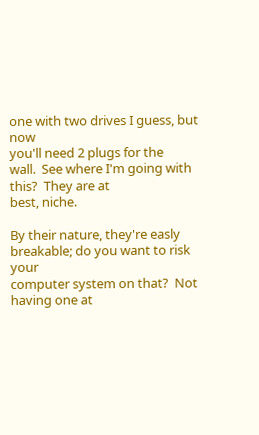one with two drives I guess, but now
you'll need 2 plugs for the
wall.  See where I'm going with this?  They are at
best, niche.

By their nature, they're easly breakable; do you want to risk your
computer system on that?  Not having one at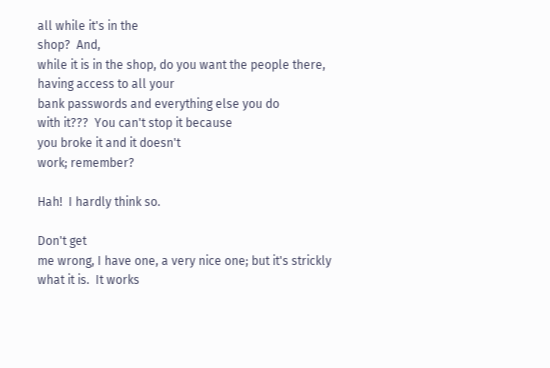all while it's in the
shop?  And,
while it is in the shop, do you want the people there,
having access to all your
bank passwords and everything else you do
with it???  You can't stop it because
you broke it and it doesn't
work; remember?

Hah!  I hardly think so.

Don't get
me wrong, I have one, a very nice one; but it's strickly
what it is.  It works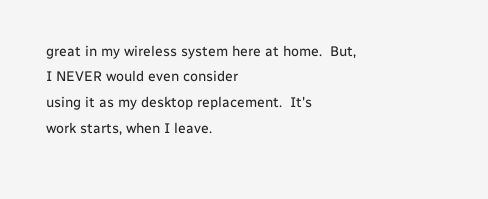great in my wireless system here at home.  But,
I NEVER would even consider
using it as my desktop replacement.  It's
work starts, when I leave.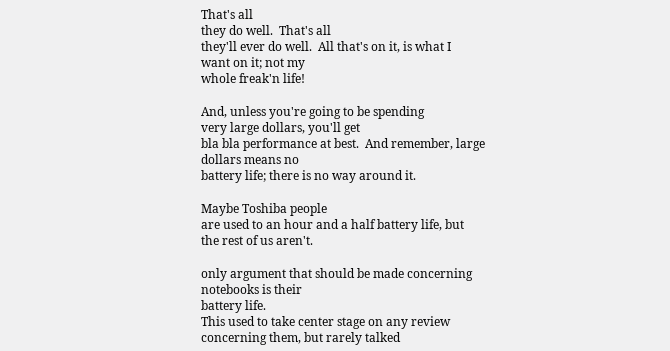That's all
they do well.  That's all
they'll ever do well.  All that's on it, is what I
want on it; not my
whole freak'n life!

And, unless you're going to be spending
very large dollars, you'll get
bla bla performance at best.  And remember, large
dollars means no
battery life; there is no way around it.

Maybe Toshiba people
are used to an hour and a half battery life, but
the rest of us aren't.

only argument that should be made concerning notebooks is their
battery life.
This used to take center stage on any review
concerning them, but rarely talked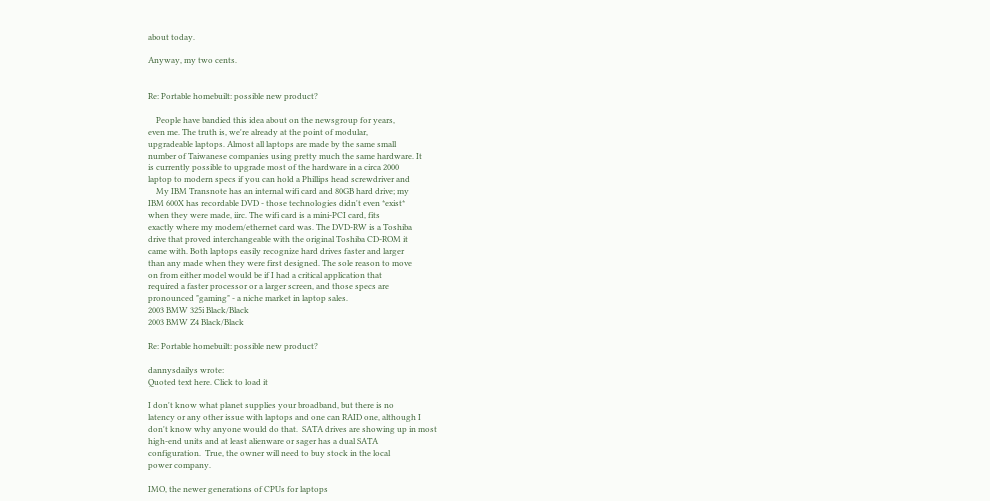about today.

Anyway, my two cents.


Re: Portable homebuilt: possible new product?

    People have bandied this idea about on the newsgroup for years,
even me. The truth is, we're already at the point of modular,
upgradeable laptops. Almost all laptops are made by the same small
number of Taiwanese companies using pretty much the same hardware. It
is currently possible to upgrade most of the hardware in a circa 2000
laptop to modern specs if you can hold a Phillips head screwdriver and
    My IBM Transnote has an internal wifi card and 80GB hard drive; my
IBM 600X has recordable DVD - those technologies didn't even *exist*
when they were made, iirc. The wifi card is a mini-PCI card, fits
exactly where my modem/ethernet card was. The DVD-RW is a Toshiba
drive that proved interchangeable with the original Toshiba CD-ROM it
came with. Both laptops easily recognize hard drives faster and larger
than any made when they were first designed. The sole reason to move
on from either model would be if I had a critical application that
required a faster processor or a larger screen, and those specs are
pronounced "gaming" - a niche market in laptop sales.
2003 BMW 325i Black/Black
2003 BMW Z4 Black/Black

Re: Portable homebuilt: possible new product?

dannysdailys wrote:
Quoted text here. Click to load it

I don't know what planet supplies your broadband, but there is no
latency or any other issue with laptops and one can RAID one, although I
don't know why anyone would do that.  SATA drives are showing up in most
high-end units and at least alienware or sager has a dual SATA
configuration.  True, the owner will need to buy stock in the local
power company.

IMO, the newer generations of CPUs for laptops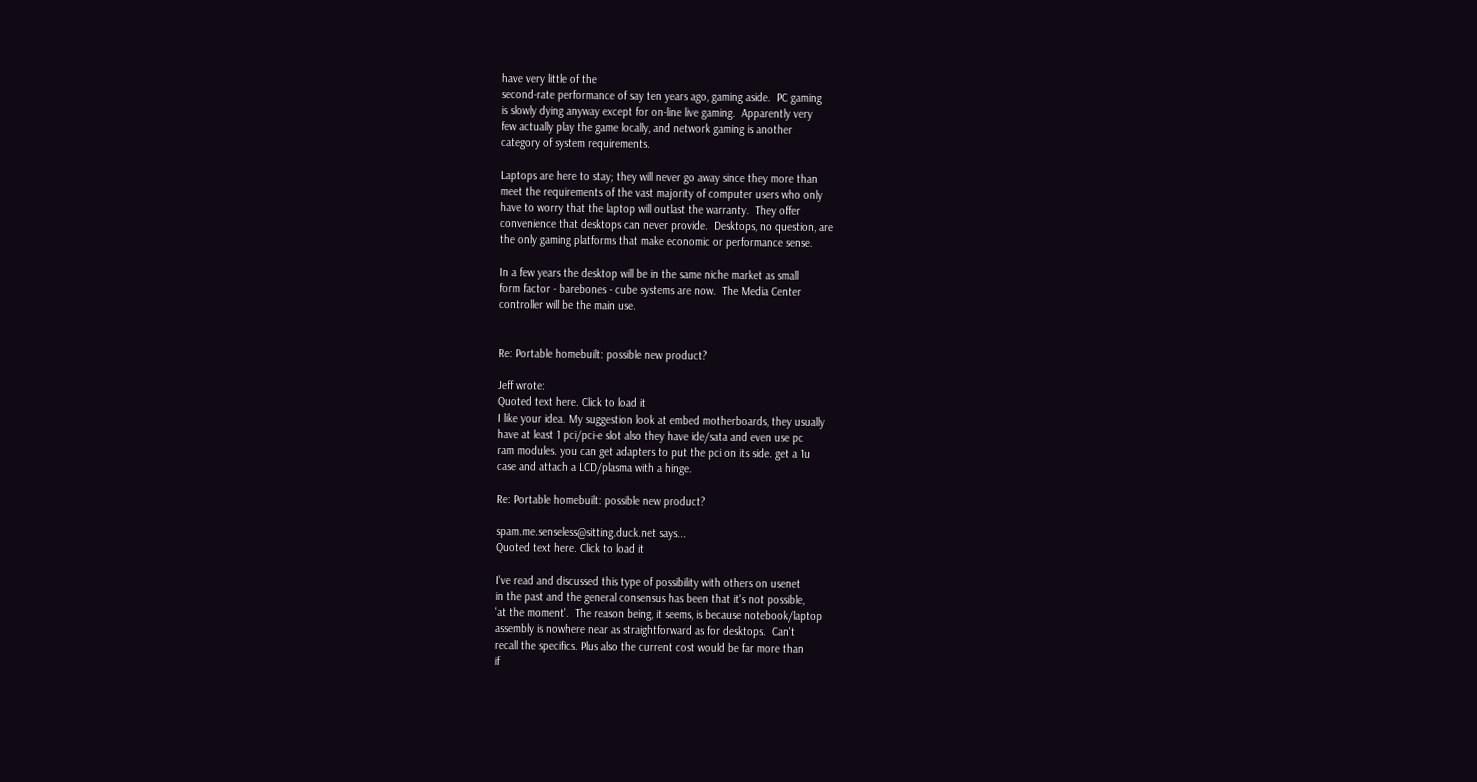have very little of the
second-rate performance of say ten years ago, gaming aside.  PC gaming
is slowly dying anyway except for on-line live gaming.  Apparently very
few actually play the game locally, and network gaming is another
category of system requirements.

Laptops are here to stay; they will never go away since they more than
meet the requirements of the vast majority of computer users who only
have to worry that the laptop will outlast the warranty.  They offer
convenience that desktops can never provide.  Desktops, no question, are
the only gaming platforms that make economic or performance sense.

In a few years the desktop will be in the same niche market as small
form factor - barebones - cube systems are now.  The Media Center
controller will be the main use.


Re: Portable homebuilt: possible new product?

Jeff wrote:
Quoted text here. Click to load it
I like your idea. My suggestion look at embed motherboards, they usually
have at least 1 pci/pci-e slot also they have ide/sata and even use pc
ram modules. you can get adapters to put the pci on its side. get a 1u
case and attach a LCD/plasma with a hinge.

Re: Portable homebuilt: possible new product?

spam.me.senseless@sitting.duck.net says...
Quoted text here. Click to load it

I've read and discussed this type of possibility with others on usenet
in the past and the general consensus has been that it's not possible,
'at the moment'.  The reason being, it seems, is because notebook/laptop
assembly is nowhere near as straightforward as for desktops.  Can't
recall the specifics. Plus also the current cost would be far more than
if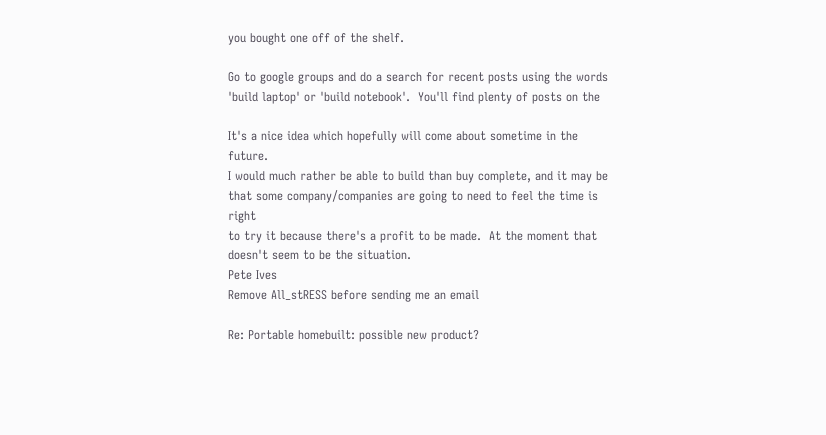you bought one off of the shelf.

Go to google groups and do a search for recent posts using the words
'build laptop' or 'build notebook'.  You'll find plenty of posts on the

It's a nice idea which hopefully will come about sometime in the future.
I would much rather be able to build than buy complete, and it may be
that some company/companies are going to need to feel the time is right
to try it because there's a profit to be made.  At the moment that
doesn't seem to be the situation.
Pete Ives
Remove All_stRESS before sending me an email

Re: Portable homebuilt: possible new product?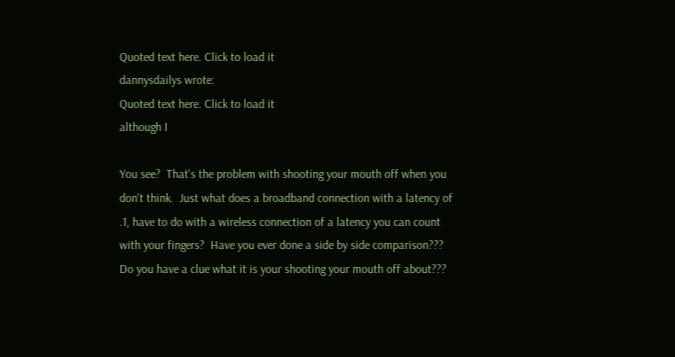Quoted text here. Click to load it
dannysdailys wrote:
Quoted text here. Click to load it
although I

You see?  That's the problem with shooting your mouth off when you
don't think.  Just what does a broadband connection with a latency of
.1, have to do with a wireless connection of a latency you can count
with your fingers?  Have you ever done a side by side comparison???
Do you have a clue what it is your shooting your mouth off about???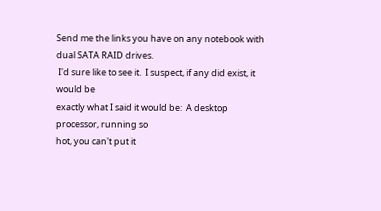Send me the links you have on any notebook with dual SATA RAID drives.
 I'd sure like to see it.  I suspect, if any did exist, it would be
exactly what I said it would be:  A desktop processor, running so
hot, you can't put it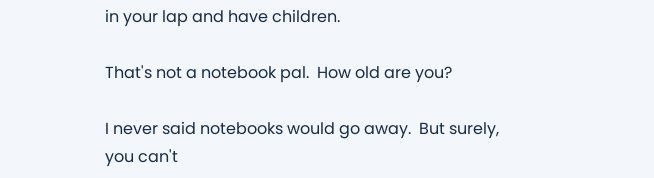in your lap and have children.

That's not a notebook pal.  How old are you?

I never said notebooks would go away.  But surely, you can't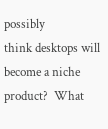possibly
think desktops will become a niche product?  What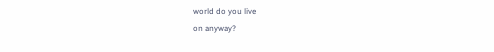world do you live
on anyway?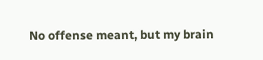No offense meant, but my brain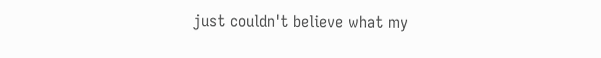just couldn't believe what my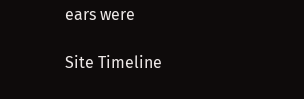ears were

Site Timeline